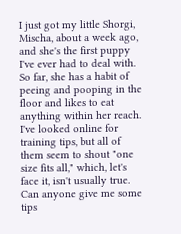I just got my little Shorgi, Mischa, about a week ago, and she's the first puppy I've ever had to deal with. So far, she has a habit of peeing and pooping in the floor and likes to eat anything within her reach. I've looked online for training tips, but all of them seem to shout "one size fits all," which, let's face it, isn't usually true. Can anyone give me some tips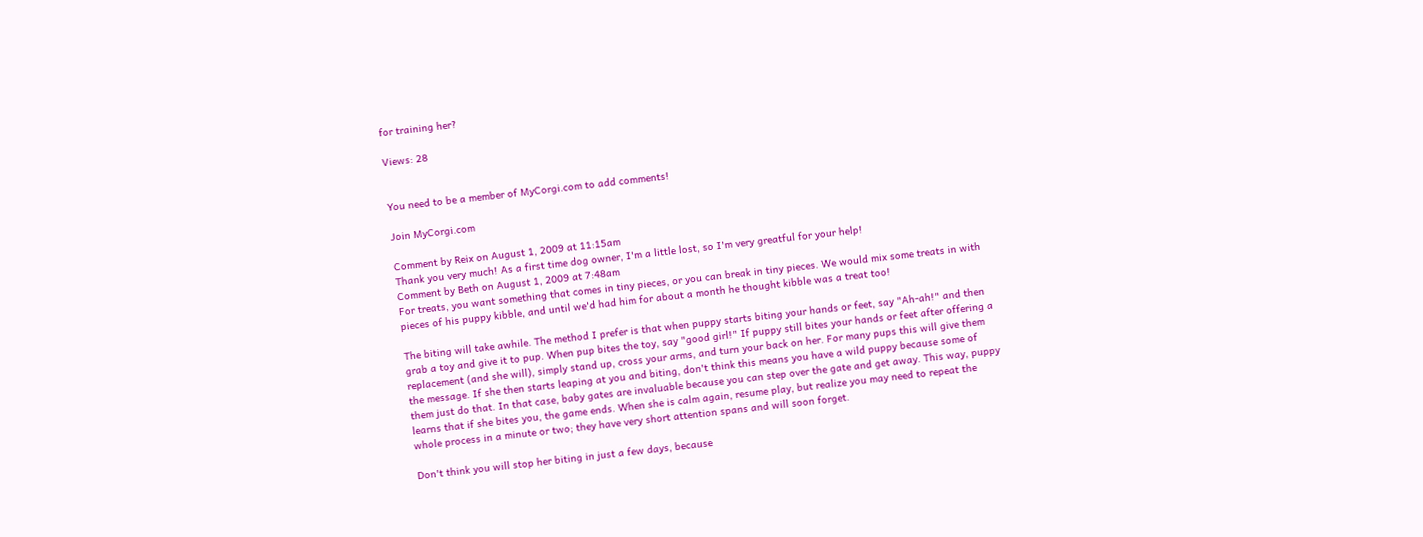for training her?

Views: 28


You need to be a member of MyCorgi.com to add comments!

Join MyCorgi.com

Comment by Reix on August 1, 2009 at 11:15am
Thank you very much! As a first time dog owner, I'm a little lost, so I'm very greatful for your help!
Comment by Beth on August 1, 2009 at 7:48am
For treats, you want something that comes in tiny pieces, or you can break in tiny pieces. We would mix some treats in with pieces of his puppy kibble, and until we'd had him for about a month he thought kibble was a treat too!

The biting will take awhile. The method I prefer is that when puppy starts biting your hands or feet, say "Ah-ah!" and then grab a toy and give it to pup. When pup bites the toy, say "good girl!" If puppy still bites your hands or feet after offering a replacement (and she will), simply stand up, cross your arms, and turn your back on her. For many pups this will give them the message. If she then starts leaping at you and biting, don't think this means you have a wild puppy because some of them just do that. In that case, baby gates are invaluable because you can step over the gate and get away. This way, puppy learns that if she bites you, the game ends. When she is calm again, resume play, but realize you may need to repeat the whole process in a minute or two; they have very short attention spans and will soon forget.

Don't think you will stop her biting in just a few days, because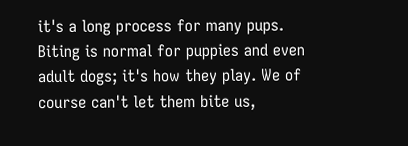it's a long process for many pups. Biting is normal for puppies and even adult dogs; it's how they play. We of course can't let them bite us,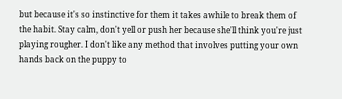but because it's so instinctive for them it takes awhile to break them of the habit. Stay calm, don't yell or push her because she'll think you're just playing rougher. I don't like any method that involves putting your own hands back on the puppy to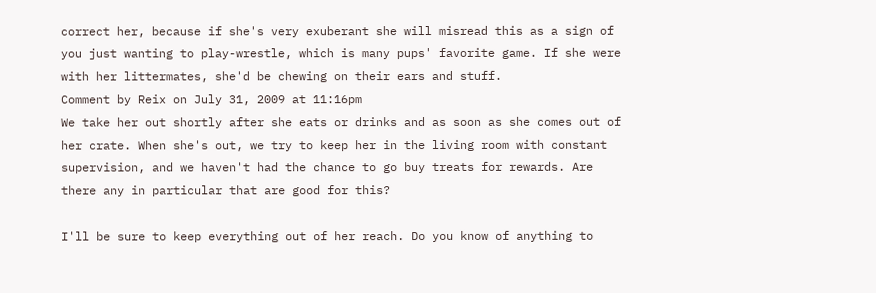correct her, because if she's very exuberant she will misread this as a sign of you just wanting to play-wrestle, which is many pups' favorite game. If she were with her littermates, she'd be chewing on their ears and stuff.
Comment by Reix on July 31, 2009 at 11:16pm
We take her out shortly after she eats or drinks and as soon as she comes out of her crate. When she's out, we try to keep her in the living room with constant supervision, and we haven't had the chance to go buy treats for rewards. Are there any in particular that are good for this?

I'll be sure to keep everything out of her reach. Do you know of anything to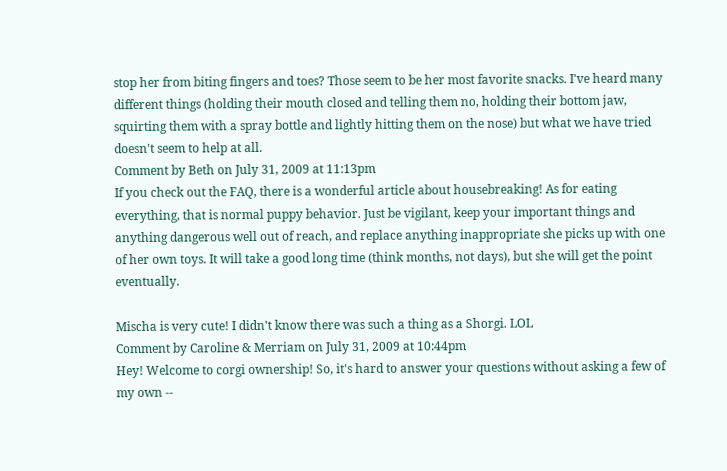stop her from biting fingers and toes? Those seem to be her most favorite snacks. I've heard many different things (holding their mouth closed and telling them no, holding their bottom jaw, squirting them with a spray bottle and lightly hitting them on the nose) but what we have tried doesn't seem to help at all.
Comment by Beth on July 31, 2009 at 11:13pm
If you check out the FAQ, there is a wonderful article about housebreaking! As for eating everything, that is normal puppy behavior. Just be vigilant, keep your important things and anything dangerous well out of reach, and replace anything inappropriate she picks up with one of her own toys. It will take a good long time (think months, not days), but she will get the point eventually.

Mischa is very cute! I didn't know there was such a thing as a Shorgi. LOL
Comment by Caroline & Merriam on July 31, 2009 at 10:44pm
Hey! Welcome to corgi ownership! So, it's hard to answer your questions without asking a few of my own --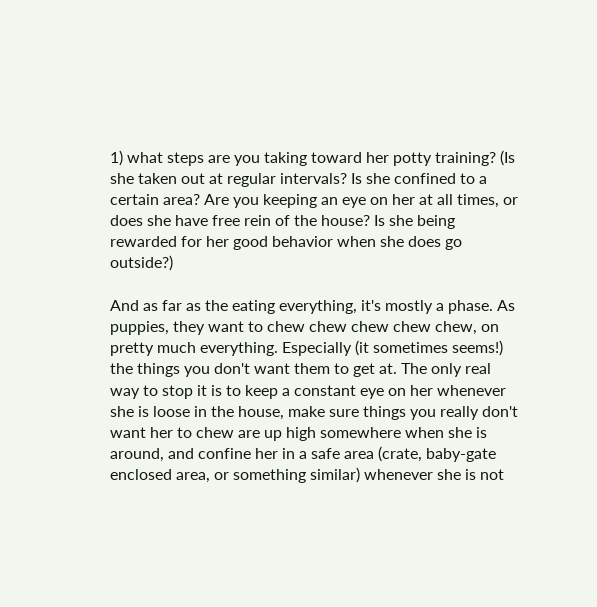1) what steps are you taking toward her potty training? (Is she taken out at regular intervals? Is she confined to a certain area? Are you keeping an eye on her at all times, or does she have free rein of the house? Is she being rewarded for her good behavior when she does go outside?)

And as far as the eating everything, it's mostly a phase. As puppies, they want to chew chew chew chew chew, on pretty much everything. Especially (it sometimes seems!) the things you don't want them to get at. The only real way to stop it is to keep a constant eye on her whenever she is loose in the house, make sure things you really don't want her to chew are up high somewhere when she is around, and confine her in a safe area (crate, baby-gate enclosed area, or something similar) whenever she is not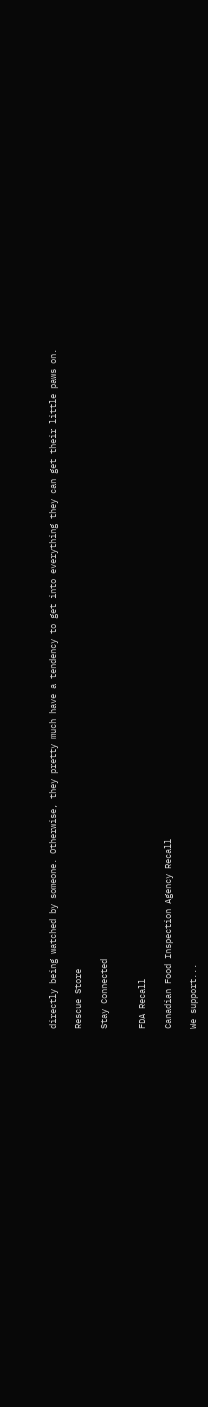directly being watched by someone. Otherwise, they pretty much have a tendency to get into everything they can get their little paws on.

Rescue Store

Stay Connected


FDA Recall

Canadian Food Inspection Agency Recall

We support...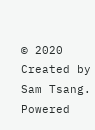© 2020   Created by Sam Tsang.   Powered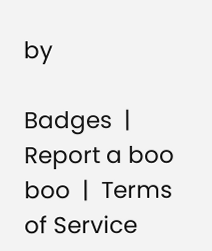by

Badges  |  Report a boo boo  |  Terms of Service